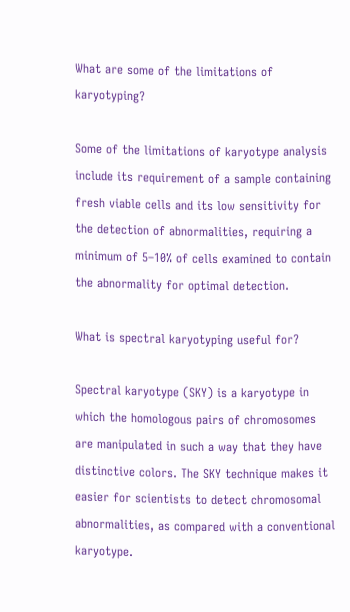What are some of the limitations of karyotyping?

Some of the limitations of karyotype analysis include its requirement of a sample containing fresh viable cells and its low sensitivity for the detection of abnormalities, requiring a minimum of 5–10% of cells examined to contain the abnormality for optimal detection.

What is spectral karyotyping useful for?

Spectral karyotype (SKY) is a karyotype in which the homologous pairs of chromosomes are manipulated in such a way that they have distinctive colors. The SKY technique makes it easier for scientists to detect chromosomal abnormalities, as compared with a conventional karyotype.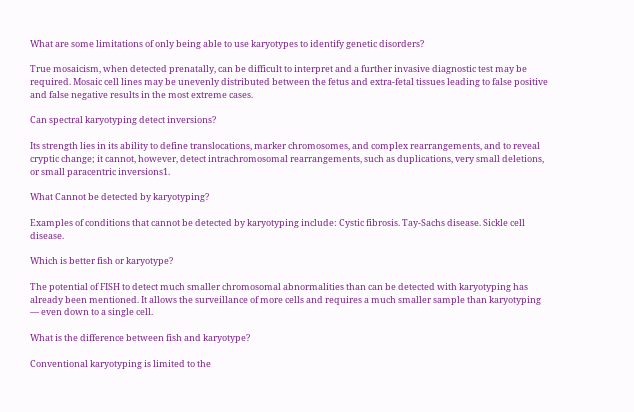What are some limitations of only being able to use karyotypes to identify genetic disorders?

True mosaicism, when detected prenatally, can be difficult to interpret and a further invasive diagnostic test may be required. Mosaic cell lines may be unevenly distributed between the fetus and extra-fetal tissues leading to false positive and false negative results in the most extreme cases.

Can spectral karyotyping detect inversions?

Its strength lies in its ability to define translocations, marker chromosomes, and complex rearrangements, and to reveal cryptic change; it cannot, however, detect intrachromosomal rearrangements, such as duplications, very small deletions, or small paracentric inversions1.

What Cannot be detected by karyotyping?

Examples of conditions that cannot be detected by karyotyping include: Cystic fibrosis. Tay-Sachs disease. Sickle cell disease.

Which is better fish or karyotype?

The potential of FISH to detect much smaller chromosomal abnormalities than can be detected with karyotyping has already been mentioned. It allows the surveillance of more cells and requires a much smaller sample than karyotyping — even down to a single cell.

What is the difference between fish and karyotype?

Conventional karyotyping is limited to the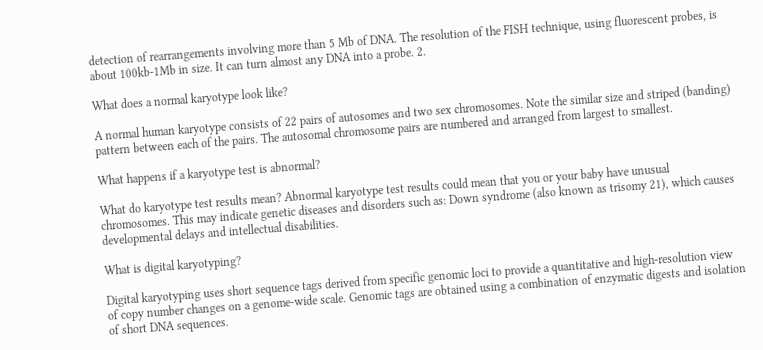detection of rearrangements involving more than 5 Mb of DNA. The resolution of the FISH technique, using fluorescent probes, is about 100kb-1Mb in size. It can turn almost any DNA into a probe. 2.

What does a normal karyotype look like?

A normal human karyotype consists of 22 pairs of autosomes and two sex chromosomes. Note the similar size and striped (banding) pattern between each of the pairs. The autosomal chromosome pairs are numbered and arranged from largest to smallest.

What happens if a karyotype test is abnormal?

What do karyotype test results mean? Abnormal karyotype test results could mean that you or your baby have unusual chromosomes. This may indicate genetic diseases and disorders such as: Down syndrome (also known as trisomy 21), which causes developmental delays and intellectual disabilities.

What is digital karyotyping?

Digital karyotyping uses short sequence tags derived from specific genomic loci to provide a quantitative and high-resolution view of copy number changes on a genome-wide scale. Genomic tags are obtained using a combination of enzymatic digests and isolation of short DNA sequences.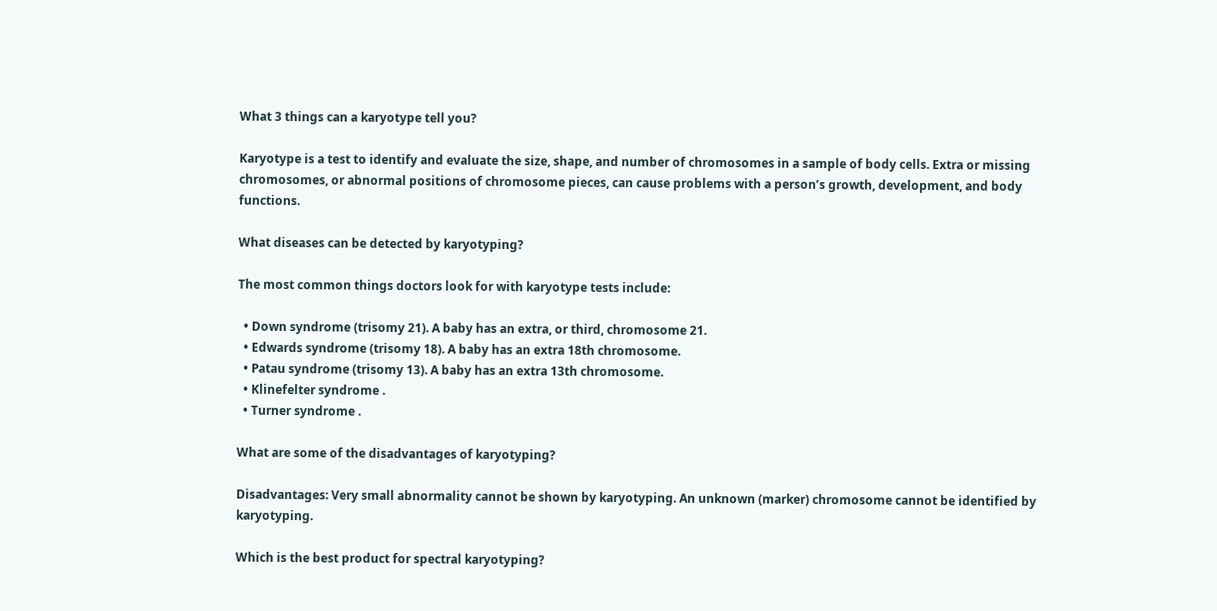What 3 things can a karyotype tell you?

Karyotype is a test to identify and evaluate the size, shape, and number of chromosomes in a sample of body cells. Extra or missing chromosomes, or abnormal positions of chromosome pieces, can cause problems with a person’s growth, development, and body functions.

What diseases can be detected by karyotyping?

The most common things doctors look for with karyotype tests include:

  • Down syndrome (trisomy 21). A baby has an extra, or third, chromosome 21.
  • Edwards syndrome (trisomy 18). A baby has an extra 18th chromosome.
  • Patau syndrome (trisomy 13). A baby has an extra 13th chromosome.
  • Klinefelter syndrome .
  • Turner syndrome .

What are some of the disadvantages of karyotyping?

Disadvantages: Very small abnormality cannot be shown by karyotyping. An unknown (marker) chromosome cannot be identified by karyotyping.

Which is the best product for spectral karyotyping?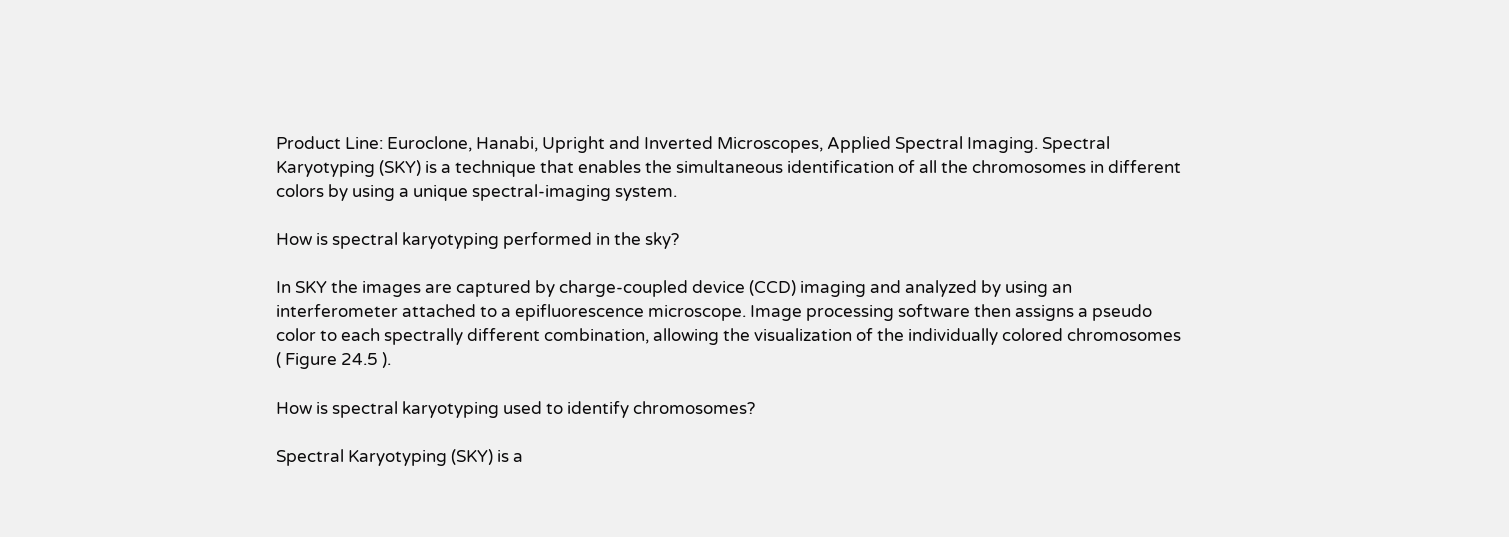Product Line: Euroclone, Hanabi, Upright and Inverted Microscopes, Applied Spectral Imaging. Spectral Karyotyping (SKY) is a technique that enables the simultaneous identification of all the chromosomes in different colors by using a unique spectral-imaging system.

How is spectral karyotyping performed in the sky?

In SKY the images are captured by charge-coupled device (CCD) imaging and analyzed by using an interferometer attached to a epifluorescence microscope. Image processing software then assigns a pseudo color to each spectrally different combination, allowing the visualization of the individually colored chromosomes ( Figure 24.5 ).

How is spectral karyotyping used to identify chromosomes?

Spectral Karyotyping (SKY) is a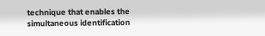technique that enables the simultaneous identification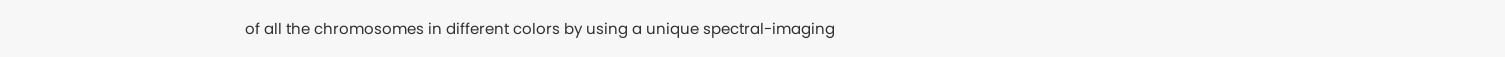of all the chromosomes in different colors by using a unique spectral-imaging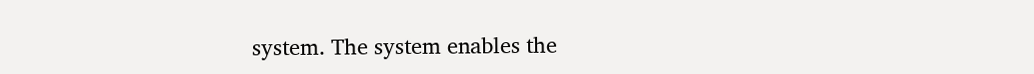system. The system enables the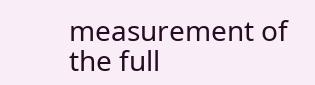measurement of the full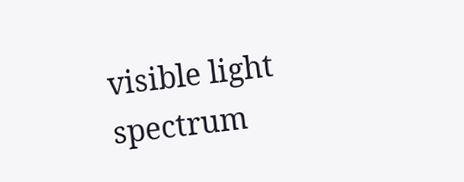visible light spectrum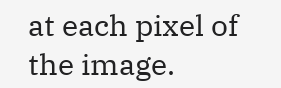at each pixel of the image.